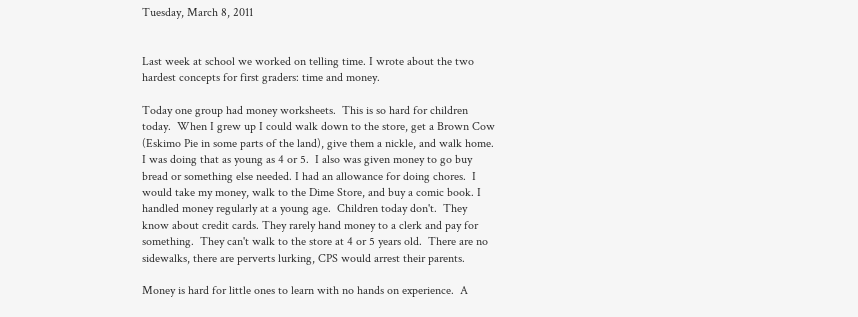Tuesday, March 8, 2011


Last week at school we worked on telling time. I wrote about the two hardest concepts for first graders: time and money.

Today one group had money worksheets.  This is so hard for children today.  When I grew up I could walk down to the store, get a Brown Cow (Eskimo Pie in some parts of the land), give them a nickle, and walk home.  I was doing that as young as 4 or 5.  I also was given money to go buy bread or something else needed. I had an allowance for doing chores.  I would take my money, walk to the Dime Store, and buy a comic book. I handled money regularly at a young age.  Children today don't.  They know about credit cards. They rarely hand money to a clerk and pay for something.  They can't walk to the store at 4 or 5 years old.  There are no sidewalks, there are perverts lurking, CPS would arrest their parents.

Money is hard for little ones to learn with no hands on experience.  A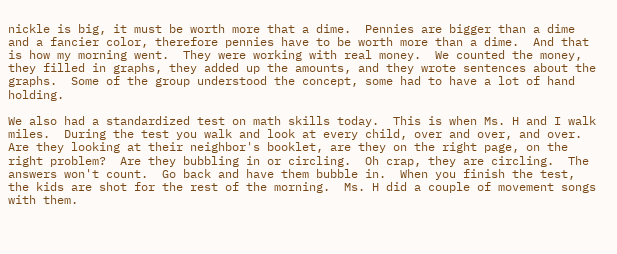nickle is big, it must be worth more that a dime.  Pennies are bigger than a dime and a fancier color, therefore pennies have to be worth more than a dime.  And that is how my morning went.  They were working with real money.  We counted the money, they filled in graphs, they added up the amounts, and they wrote sentences about the graphs.  Some of the group understood the concept, some had to have a lot of hand holding.

We also had a standardized test on math skills today.  This is when Ms. H and I walk miles.  During the test you walk and look at every child, over and over, and over.  Are they looking at their neighbor's booklet, are they on the right page, on the right problem?  Are they bubbling in or circling.  Oh crap, they are circling.  The answers won't count.  Go back and have them bubble in.  When you finish the test, the kids are shot for the rest of the morning.  Ms. H did a couple of movement songs with them.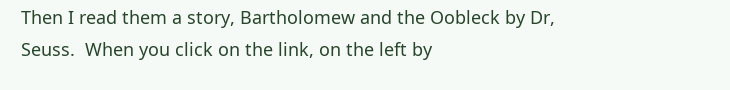Then I read them a story, Bartholomew and the Oobleck by Dr, Seuss.  When you click on the link, on the left by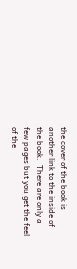the cover of the book is another link to the inside of the book.  There are only a few pages but you get the feel of the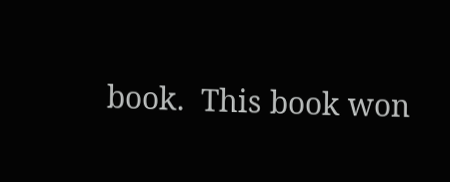book.  This book won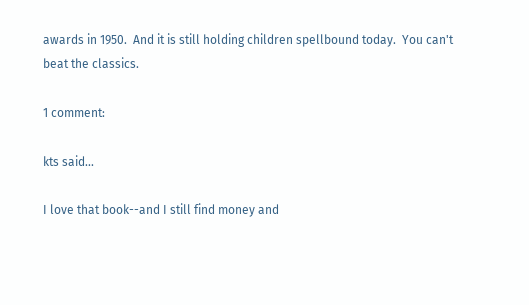awards in 1950.  And it is still holding children spellbound today.  You can't beat the classics.

1 comment:

kts said...

I love that book--and I still find money and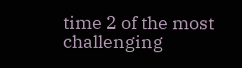time 2 of the most challenging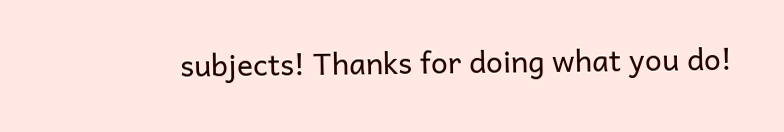subjects! Thanks for doing what you do!